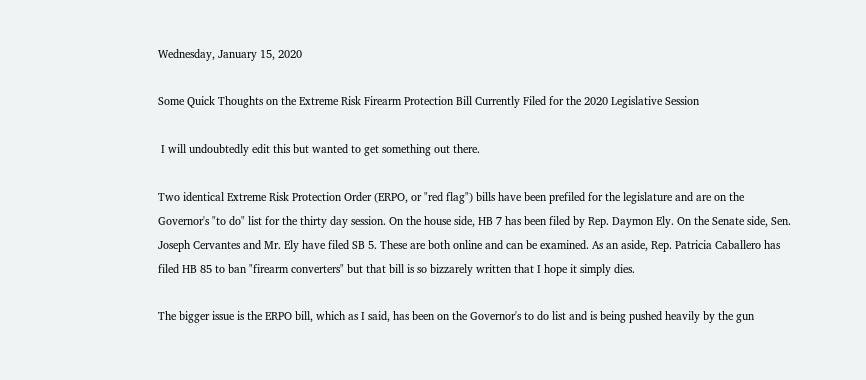Wednesday, January 15, 2020

Some Quick Thoughts on the Extreme Risk Firearm Protection Bill Currently Filed for the 2020 Legislative Session

 I will undoubtedly edit this but wanted to get something out there.

Two identical Extreme Risk Protection Order (ERPO, or "red flag") bills have been prefiled for the legislature and are on the Governor's "to do" list for the thirty day session. On the house side, HB 7 has been filed by Rep. Daymon Ely. On the Senate side, Sen. Joseph Cervantes and Mr. Ely have filed SB 5. These are both online and can be examined. As an aside, Rep. Patricia Caballero has filed HB 85 to ban "firearm converters" but that bill is so bizzarely written that I hope it simply dies.

The bigger issue is the ERPO bill, which as I said, has been on the Governor's to do list and is being pushed heavily by the gun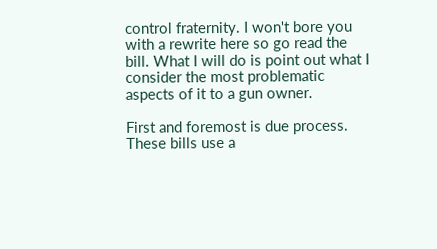control fraternity. I won't bore you with a rewrite here so go read the bill. What I will do is point out what I consider the most problematic aspects of it to a gun owner.

First and foremost is due process. These bills use a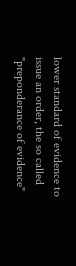lower standard of evidence to issue an order, the so called "preponderance of evidence"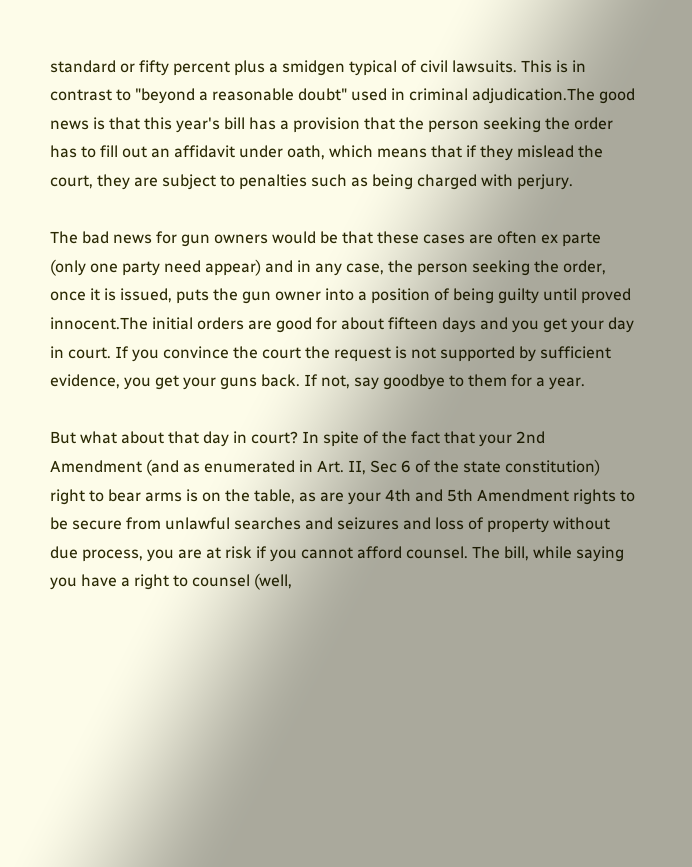standard or fifty percent plus a smidgen typical of civil lawsuits. This is in contrast to "beyond a reasonable doubt" used in criminal adjudication.The good news is that this year's bill has a provision that the person seeking the order has to fill out an affidavit under oath, which means that if they mislead the court, they are subject to penalties such as being charged with perjury.

The bad news for gun owners would be that these cases are often ex parte (only one party need appear) and in any case, the person seeking the order, once it is issued, puts the gun owner into a position of being guilty until proved innocent.The initial orders are good for about fifteen days and you get your day in court. If you convince the court the request is not supported by sufficient evidence, you get your guns back. If not, say goodbye to them for a year.

But what about that day in court? In spite of the fact that your 2nd Amendment (and as enumerated in Art. II, Sec 6 of the state constitution) right to bear arms is on the table, as are your 4th and 5th Amendment rights to be secure from unlawful searches and seizures and loss of property without due process, you are at risk if you cannot afford counsel. The bill, while saying you have a right to counsel (well,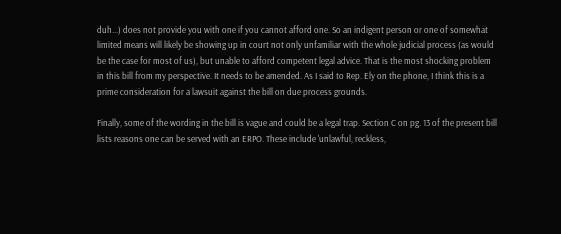duh...) does not provide you with one if you cannot afford one. So an indigent person or one of somewhat limited means will likely be showing up in court not only unfamiliar with the whole judicial process (as would be the case for most of us), but unable to afford competent legal advice. That is the most shocking problem in this bill from my perspective. It needs to be amended. As I said to Rep. Ely on the phone, I think this is a prime consideration for a lawsuit against the bill on due process grounds.

Finally, some of the wording in the bill is vague and could be a legal trap. Section C on pg. 13 of the present bill lists reasons one can be served with an ERPO. These include 'unlawful, reckless,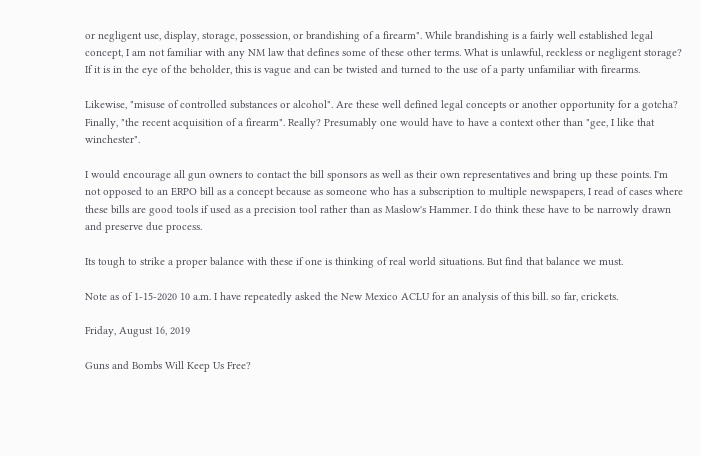or negligent use, display, storage, possession, or brandishing of a firearm". While brandishing is a fairly well established legal concept, I am not familiar with any NM law that defines some of these other terms. What is unlawful, reckless or negligent storage? If it is in the eye of the beholder, this is vague and can be twisted and turned to the use of a party unfamiliar with firearms.

Likewise, "misuse of controlled substances or alcohol". Are these well defined legal concepts or another opportunity for a gotcha? Finally, "the recent acquisition of a firearm". Really? Presumably one would have to have a context other than "gee, I like that winchester".

I would encourage all gun owners to contact the bill sponsors as well as their own representatives and bring up these points. I'm not opposed to an ERPO bill as a concept because as someone who has a subscription to multiple newspapers, I read of cases where these bills are good tools if used as a precision tool rather than as Maslow's Hammer. I do think these have to be narrowly drawn and preserve due process.

Its tough to strike a proper balance with these if one is thinking of real world situations. But find that balance we must.

Note as of 1-15-2020 10 a.m. I have repeatedly asked the New Mexico ACLU for an analysis of this bill. so far, crickets.

Friday, August 16, 2019

Guns and Bombs Will Keep Us Free?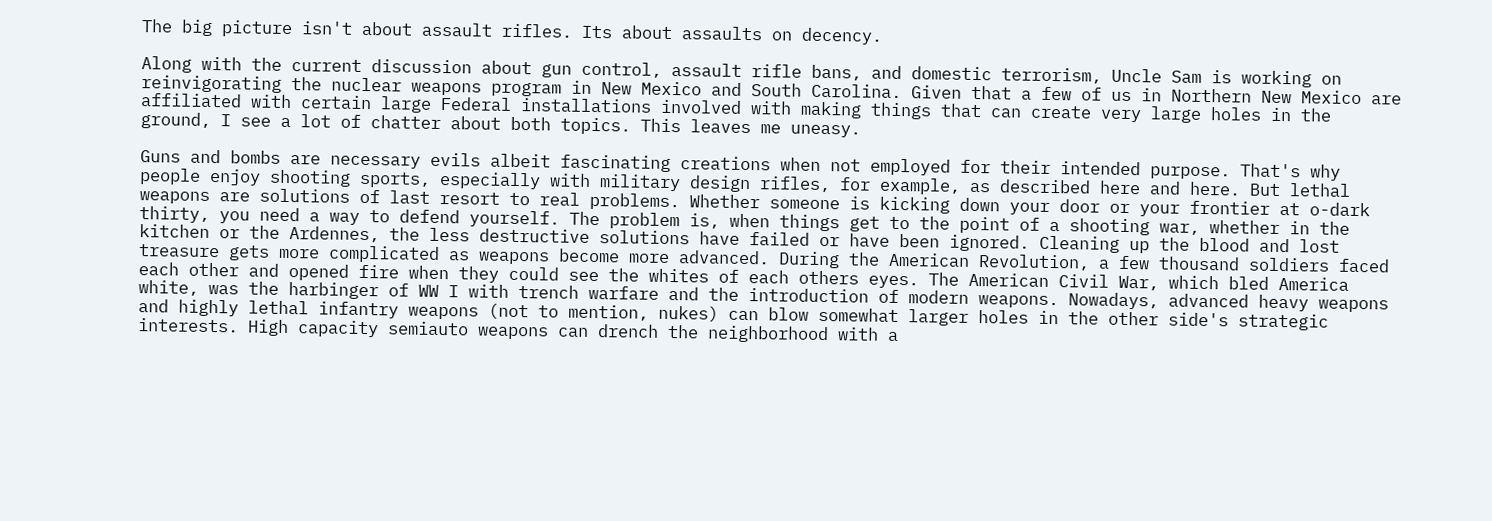The big picture isn't about assault rifles. Its about assaults on decency.

Along with the current discussion about gun control, assault rifle bans, and domestic terrorism, Uncle Sam is working on reinvigorating the nuclear weapons program in New Mexico and South Carolina. Given that a few of us in Northern New Mexico are affiliated with certain large Federal installations involved with making things that can create very large holes in the ground, I see a lot of chatter about both topics. This leaves me uneasy.

Guns and bombs are necessary evils albeit fascinating creations when not employed for their intended purpose. That's why people enjoy shooting sports, especially with military design rifles, for example, as described here and here. But lethal weapons are solutions of last resort to real problems. Whether someone is kicking down your door or your frontier at o-dark thirty, you need a way to defend yourself. The problem is, when things get to the point of a shooting war, whether in the kitchen or the Ardennes, the less destructive solutions have failed or have been ignored. Cleaning up the blood and lost treasure gets more complicated as weapons become more advanced. During the American Revolution, a few thousand soldiers faced each other and opened fire when they could see the whites of each others eyes. The American Civil War, which bled America white, was the harbinger of WW I with trench warfare and the introduction of modern weapons. Nowadays, advanced heavy weapons and highly lethal infantry weapons (not to mention, nukes) can blow somewhat larger holes in the other side's strategic interests. High capacity semiauto weapons can drench the neighborhood with a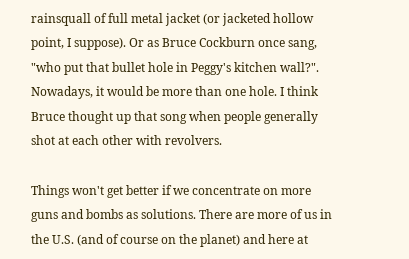rainsquall of full metal jacket (or jacketed hollow point, I suppose). Or as Bruce Cockburn once sang, "who put that bullet hole in Peggy's kitchen wall?". Nowadays, it would be more than one hole. I think Bruce thought up that song when people generally shot at each other with revolvers.

Things won't get better if we concentrate on more guns and bombs as solutions. There are more of us in the U.S. (and of course on the planet) and here at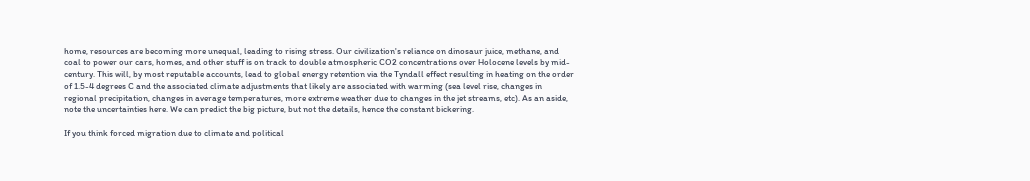home, resources are becoming more unequal, leading to rising stress. Our civilization's reliance on dinosaur juice, methane, and coal to power our cars, homes, and other stuff is on track to double atmospheric CO2 concentrations over Holocene levels by mid-century. This will, by most reputable accounts, lead to global energy retention via the Tyndall effect resulting in heating on the order of 1.5-4 degrees C and the associated climate adjustments that likely are associated with warming (sea level rise, changes in regional precipitation, changes in average temperatures, more extreme weather due to changes in the jet streams, etc). As an aside, note the uncertainties here. We can predict the big picture, but not the details, hence the constant bickering.

If you think forced migration due to climate and political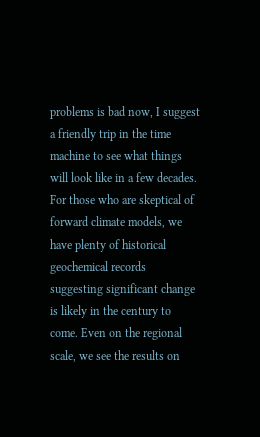problems is bad now, I suggest a friendly trip in the time machine to see what things will look like in a few decades. For those who are skeptical of forward climate models, we have plenty of historical geochemical records suggesting significant change is likely in the century to come. Even on the regional scale, we see the results on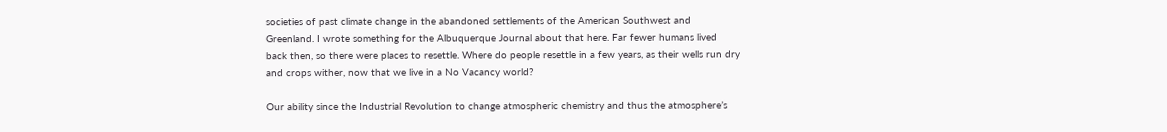societies of past climate change in the abandoned settlements of the American Southwest and Greenland. I wrote something for the Albuquerque Journal about that here. Far fewer humans lived back then, so there were places to resettle. Where do people resettle in a few years, as their wells run dry and crops wither, now that we live in a No Vacancy world?

Our ability since the Industrial Revolution to change atmospheric chemistry and thus the atmosphere’s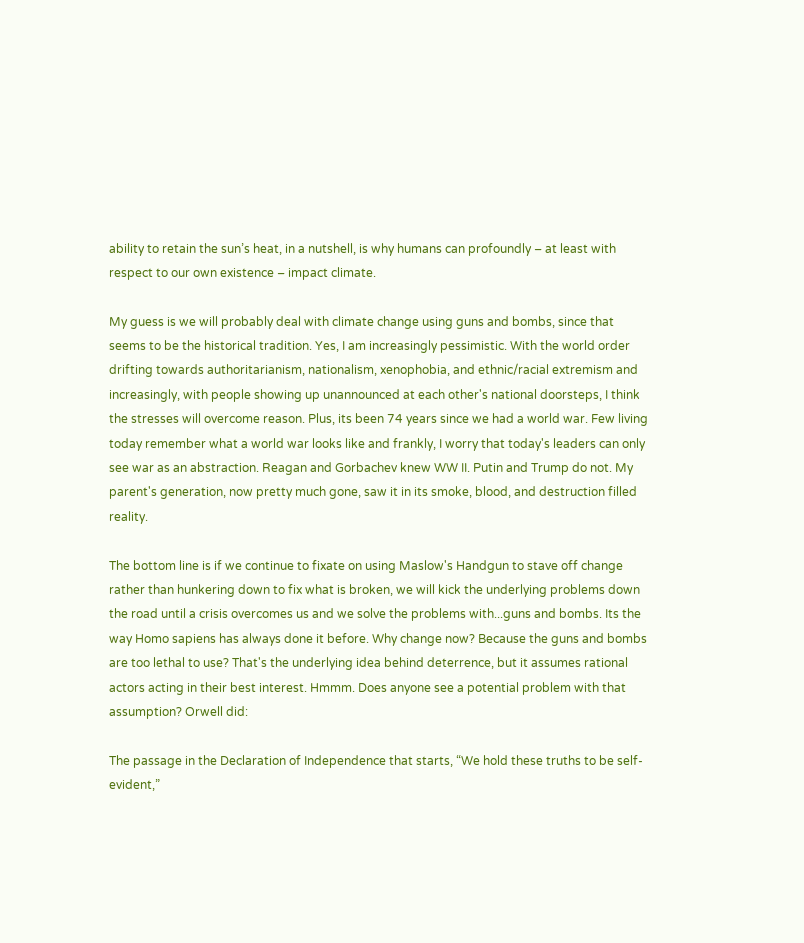ability to retain the sun’s heat, in a nutshell, is why humans can profoundly – at least with respect to our own existence – impact climate.

My guess is we will probably deal with climate change using guns and bombs, since that seems to be the historical tradition. Yes, I am increasingly pessimistic. With the world order drifting towards authoritarianism, nationalism, xenophobia, and ethnic/racial extremism and increasingly, with people showing up unannounced at each other's national doorsteps, I think the stresses will overcome reason. Plus, its been 74 years since we had a world war. Few living today remember what a world war looks like and frankly, I worry that today's leaders can only see war as an abstraction. Reagan and Gorbachev knew WW II. Putin and Trump do not. My parent's generation, now pretty much gone, saw it in its smoke, blood, and destruction filled reality.

The bottom line is if we continue to fixate on using Maslow's Handgun to stave off change rather than hunkering down to fix what is broken, we will kick the underlying problems down the road until a crisis overcomes us and we solve the problems with...guns and bombs. Its the way Homo sapiens has always done it before. Why change now? Because the guns and bombs are too lethal to use? That's the underlying idea behind deterrence, but it assumes rational actors acting in their best interest. Hmmm. Does anyone see a potential problem with that assumption? Orwell did:

The passage in the Declaration of Independence that starts, “We hold these truths to be self-evident,”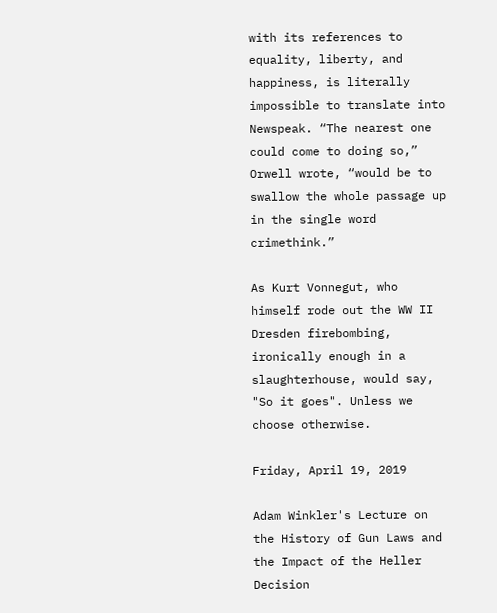with its references to equality, liberty, and happiness, is literally impossible to translate into Newspeak. “The nearest one could come to doing so,” Orwell wrote, “would be to swallow the whole passage up in the single word crimethink.”

As Kurt Vonnegut, who himself rode out the WW II Dresden firebombing, ironically enough in a slaughterhouse, would say, "So it goes". Unless we choose otherwise.

Friday, April 19, 2019

Adam Winkler's Lecture on the History of Gun Laws and the Impact of the Heller Decision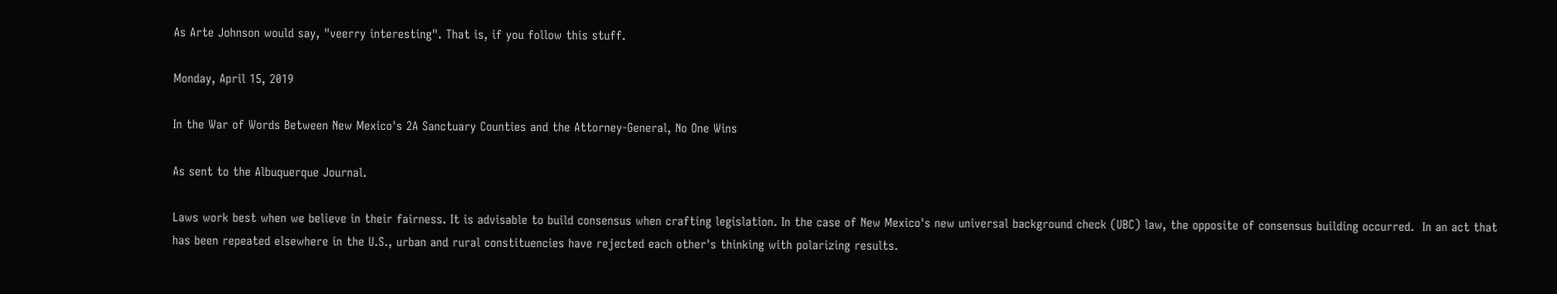As Arte Johnson would say, "veerry interesting". That is, if you follow this stuff.

Monday, April 15, 2019

In the War of Words Between New Mexico's 2A Sanctuary Counties and the Attorney-General, No One Wins

As sent to the Albuquerque Journal.

Laws work best when we believe in their fairness. It is advisable to build consensus when crafting legislation. In the case of New Mexico's new universal background check (UBC) law, the opposite of consensus building occurred.  In an act that has been repeated elsewhere in the U.S., urban and rural constituencies have rejected each other's thinking with polarizing results.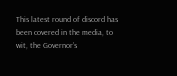This latest round of discord has been covered in the media, to wit, the Governor’s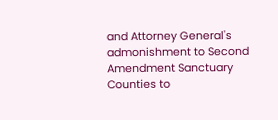and Attorney General's admonishment to Second Amendment Sanctuary Counties to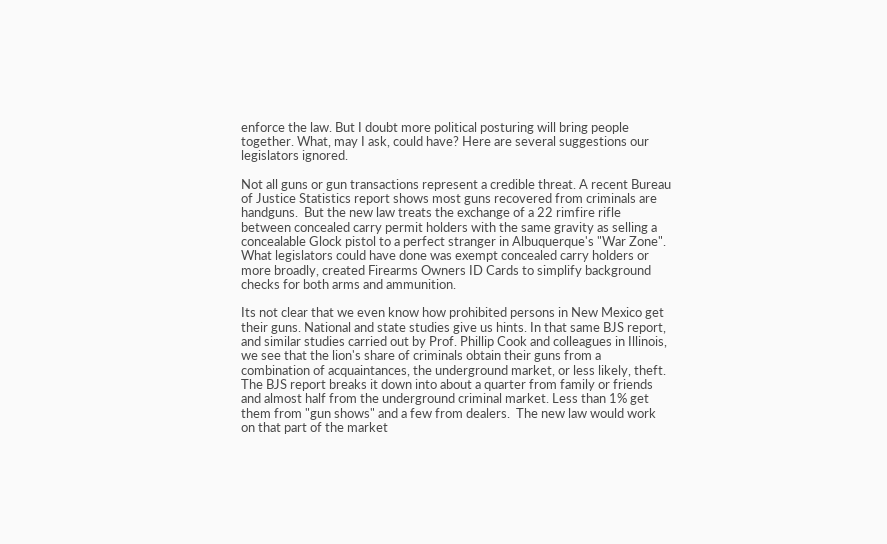enforce the law. But I doubt more political posturing will bring people together. What, may I ask, could have? Here are several suggestions our legislators ignored.

Not all guns or gun transactions represent a credible threat. A recent Bureau of Justice Statistics report shows most guns recovered from criminals are handguns.  But the new law treats the exchange of a 22 rimfire rifle between concealed carry permit holders with the same gravity as selling a concealable Glock pistol to a perfect stranger in Albuquerque's "War Zone". What legislators could have done was exempt concealed carry holders or more broadly, created Firearms Owners ID Cards to simplify background checks for both arms and ammunition.

Its not clear that we even know how prohibited persons in New Mexico get their guns. National and state studies give us hints. In that same BJS report, and similar studies carried out by Prof. Phillip Cook and colleagues in Illinois, we see that the lion's share of criminals obtain their guns from a combination of acquaintances, the underground market, or less likely, theft. The BJS report breaks it down into about a quarter from family or friends and almost half from the underground criminal market. Less than 1% get them from "gun shows" and a few from dealers.  The new law would work on that part of the market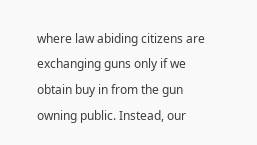where law abiding citizens are exchanging guns only if we obtain buy in from the gun owning public. Instead, our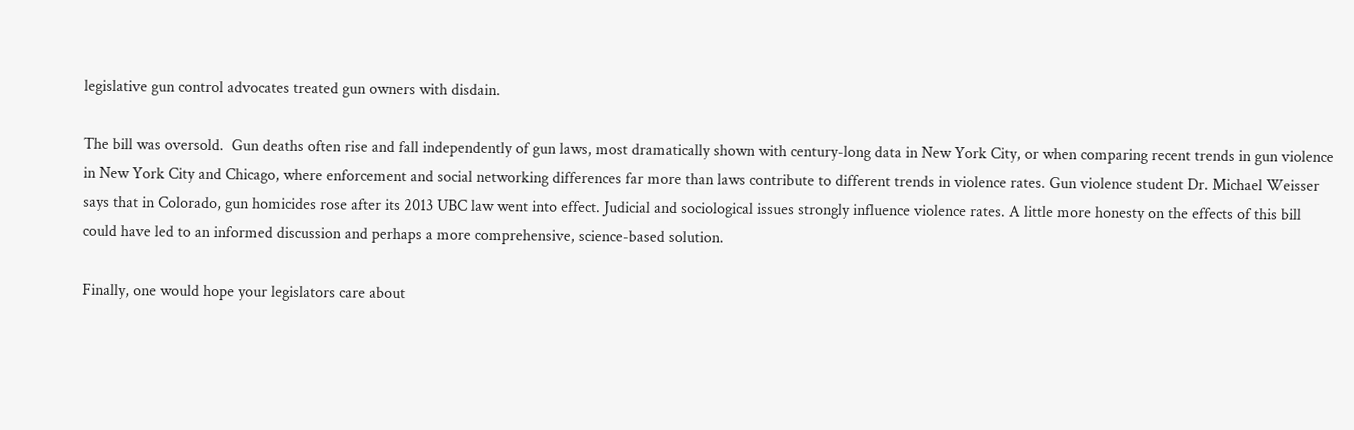legislative gun control advocates treated gun owners with disdain.

The bill was oversold.  Gun deaths often rise and fall independently of gun laws, most dramatically shown with century-long data in New York City, or when comparing recent trends in gun violence in New York City and Chicago, where enforcement and social networking differences far more than laws contribute to different trends in violence rates. Gun violence student Dr. Michael Weisser says that in Colorado, gun homicides rose after its 2013 UBC law went into effect. Judicial and sociological issues strongly influence violence rates. A little more honesty on the effects of this bill could have led to an informed discussion and perhaps a more comprehensive, science-based solution.

Finally, one would hope your legislators care about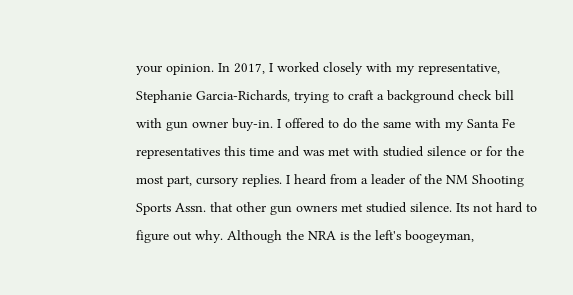your opinion. In 2017, I worked closely with my representative, Stephanie Garcia-Richards, trying to craft a background check bill with gun owner buy-in. I offered to do the same with my Santa Fe representatives this time and was met with studied silence or for the most part, cursory replies. I heard from a leader of the NM Shooting Sports Assn. that other gun owners met studied silence. Its not hard to figure out why. Although the NRA is the left's boogeyman,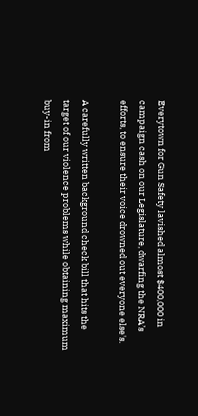Everytown for Gun Safety lavished almost $400,000 in campaign cash on our Legislature, dwarfing the NRA’s efforts, to ensure their voice drowned out everyone else's.

A carefully written background check bill that hits the target of our violence problems while obtaining maximum buy-in from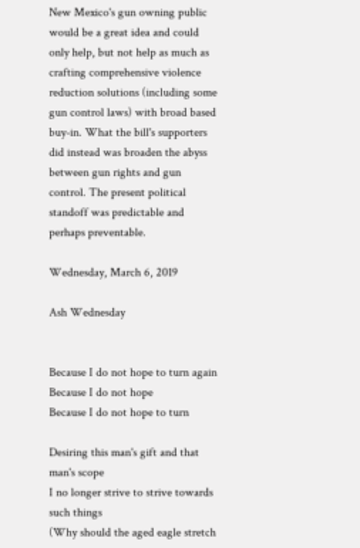New Mexico's gun owning public would be a great idea and could only help, but not help as much as crafting comprehensive violence reduction solutions (including some gun control laws) with broad based buy-in. What the bill's supporters did instead was broaden the abyss between gun rights and gun control. The present political standoff was predictable and perhaps preventable.

Wednesday, March 6, 2019

Ash Wednesday


Because I do not hope to turn again
Because I do not hope
Because I do not hope to turn

Desiring this man's gift and that man's scope
I no longer strive to strive towards such things
(Why should the aged eagle stretch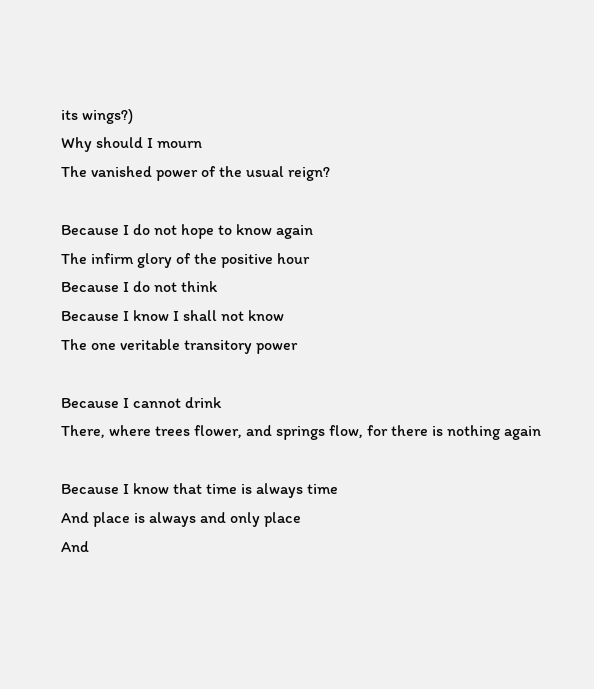its wings?)
Why should I mourn
The vanished power of the usual reign?

Because I do not hope to know again
The infirm glory of the positive hour
Because I do not think
Because I know I shall not know
The one veritable transitory power

Because I cannot drink
There, where trees flower, and springs flow, for there is nothing again

Because I know that time is always time
And place is always and only place
And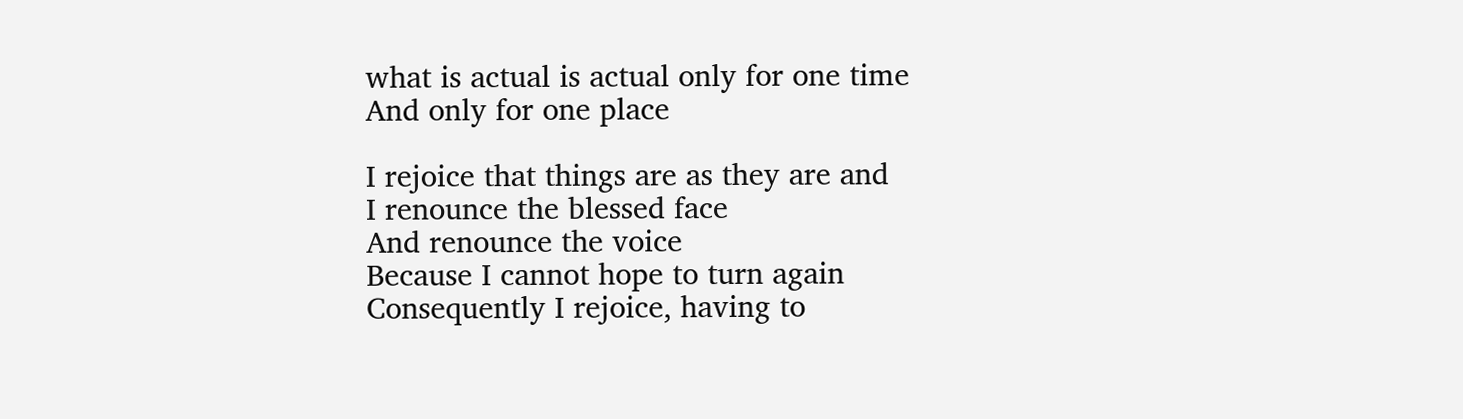what is actual is actual only for one time
And only for one place

I rejoice that things are as they are and
I renounce the blessed face
And renounce the voice
Because I cannot hope to turn again
Consequently I rejoice, having to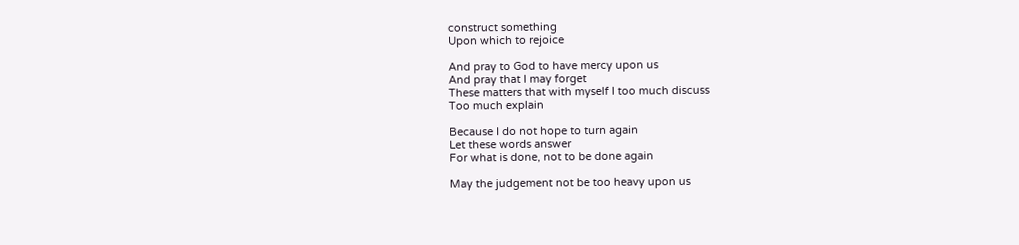construct something
Upon which to rejoice

And pray to God to have mercy upon us
And pray that I may forget
These matters that with myself I too much discuss
Too much explain

Because I do not hope to turn again
Let these words answer
For what is done, not to be done again

May the judgement not be too heavy upon us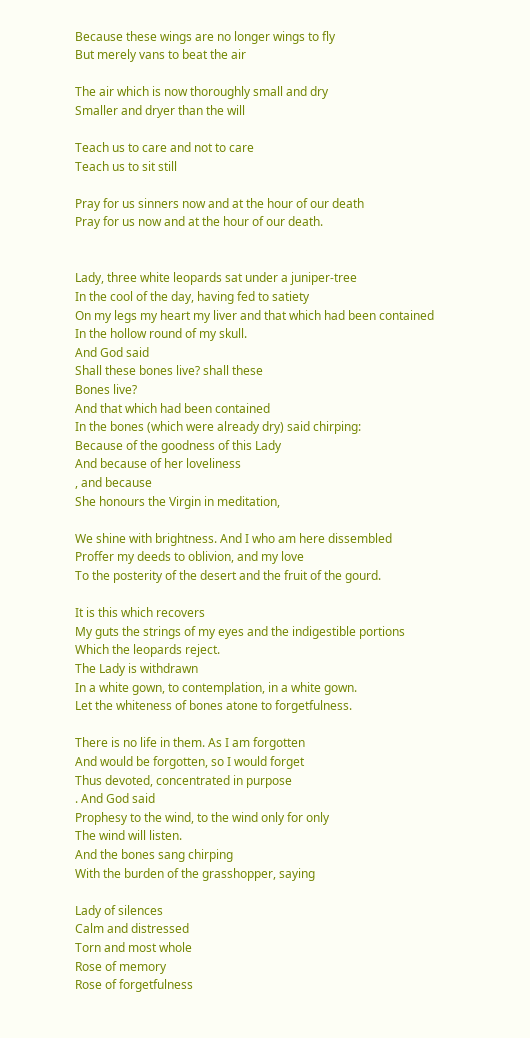Because these wings are no longer wings to fly
But merely vans to beat the air

The air which is now thoroughly small and dry
Smaller and dryer than the will

Teach us to care and not to care
Teach us to sit still

Pray for us sinners now and at the hour of our death
Pray for us now and at the hour of our death.


Lady, three white leopards sat under a juniper-tree
In the cool of the day, having fed to satiety
On my legs my heart my liver and that which had been contained
In the hollow round of my skull.
And God said
Shall these bones live? shall these
Bones live?
And that which had been contained
In the bones (which were already dry) said chirping:
Because of the goodness of this Lady
And because of her loveliness
, and because
She honours the Virgin in meditation,

We shine with brightness. And I who am here dissembled
Proffer my deeds to oblivion, and my love
To the posterity of the desert and the fruit of the gourd.

It is this which recovers
My guts the strings of my eyes and the indigestible portions
Which the leopards reject.
The Lady is withdrawn
In a white gown, to contemplation, in a white gown.
Let the whiteness of bones atone to forgetfulness.

There is no life in them. As I am forgotten
And would be forgotten, so I would forget
Thus devoted, concentrated in purpose
. And God said
Prophesy to the wind, to the wind only for only
The wind will listen.
And the bones sang chirping
With the burden of the grasshopper, saying

Lady of silences
Calm and distressed
Torn and most whole
Rose of memory
Rose of forgetfulness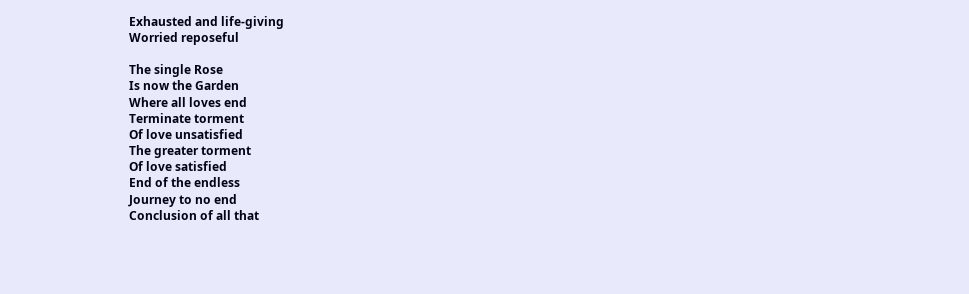Exhausted and life-giving
Worried reposeful

The single Rose
Is now the Garden
Where all loves end
Terminate torment
Of love unsatisfied
The greater torment
Of love satisfied
End of the endless
Journey to no end
Conclusion of all that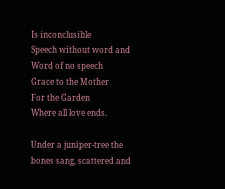Is inconclusible
Speech without word and
Word of no speech
Grace to the Mother
For the Garden
Where all love ends.

Under a juniper-tree the bones sang, scattered and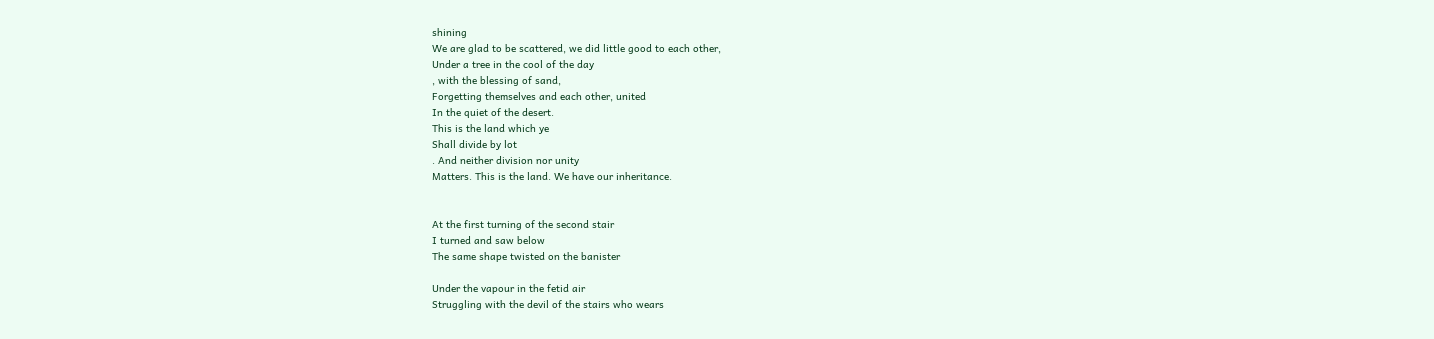shining
We are glad to be scattered, we did little good to each other,
Under a tree in the cool of the day
, with the blessing of sand,
Forgetting themselves and each other, united
In the quiet of the desert.
This is the land which ye
Shall divide by lot
. And neither division nor unity
Matters. This is the land. We have our inheritance.


At the first turning of the second stair
I turned and saw below
The same shape twisted on the banister

Under the vapour in the fetid air
Struggling with the devil of the stairs who wears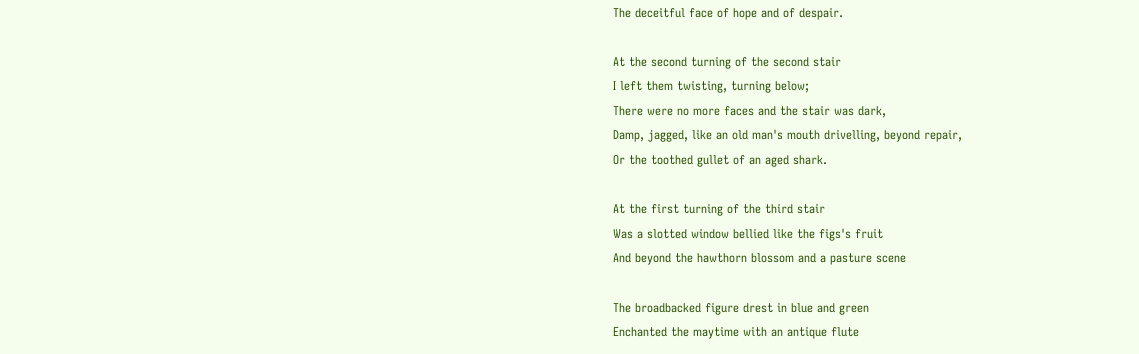The deceitful face of hope and of despair.

At the second turning of the second stair
I left them twisting, turning below;
There were no more faces and the stair was dark,
Damp, jagged, like an old man's mouth drivelling, beyond repair,
Or the toothed gullet of an aged shark.

At the first turning of the third stair
Was a slotted window bellied like the figs's fruit
And beyond the hawthorn blossom and a pasture scene

The broadbacked figure drest in blue and green
Enchanted the maytime with an antique flute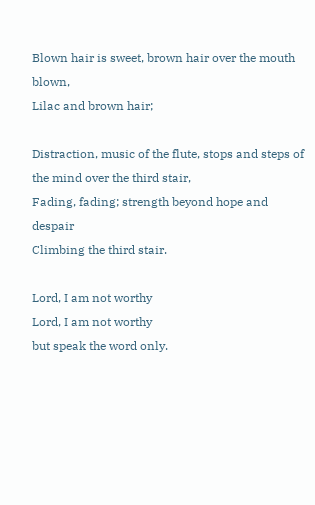Blown hair is sweet, brown hair over the mouth blown,
Lilac and brown hair;

Distraction, music of the flute, stops and steps of the mind over the third stair,
Fading, fading; strength beyond hope and despair
Climbing the third stair.

Lord, I am not worthy
Lord, I am not worthy
but speak the word only.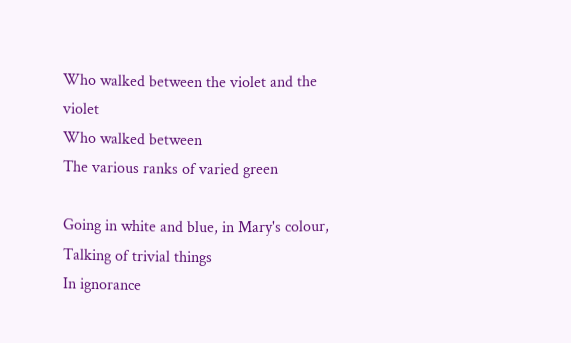Who walked between the violet and the violet
Who walked between
The various ranks of varied green

Going in white and blue, in Mary's colour,
Talking of trivial things
In ignorance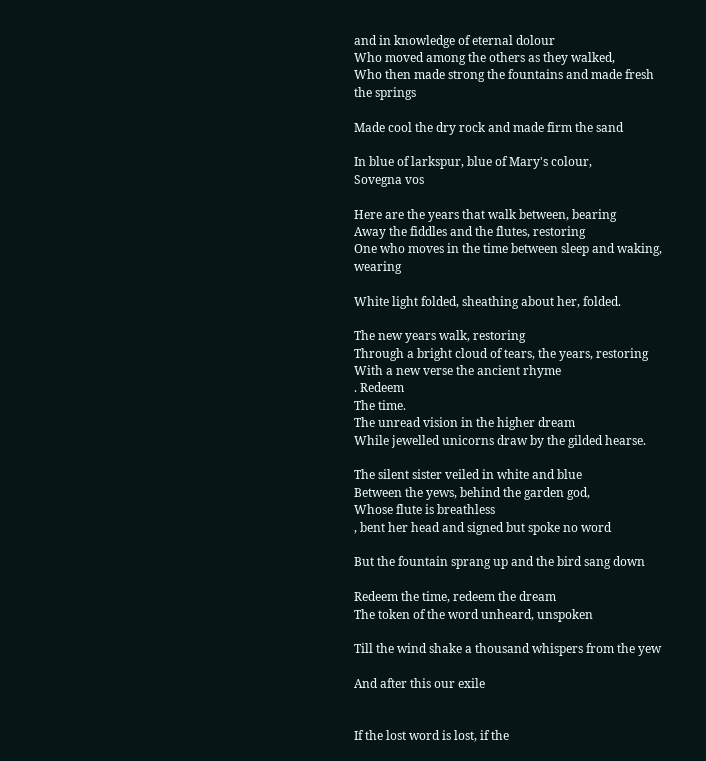and in knowledge of eternal dolour
Who moved among the others as they walked,
Who then made strong the fountains and made fresh the springs

Made cool the dry rock and made firm the sand

In blue of larkspur, blue of Mary's colour,
Sovegna vos

Here are the years that walk between, bearing
Away the fiddles and the flutes, restoring
One who moves in the time between sleep and waking, wearing

White light folded, sheathing about her, folded.

The new years walk, restoring
Through a bright cloud of tears, the years, restoring
With a new verse the ancient rhyme
. Redeem
The time.
The unread vision in the higher dream
While jewelled unicorns draw by the gilded hearse.

The silent sister veiled in white and blue
Between the yews, behind the garden god,
Whose flute is breathless
, bent her head and signed but spoke no word

But the fountain sprang up and the bird sang down

Redeem the time, redeem the dream
The token of the word unheard, unspoken

Till the wind shake a thousand whispers from the yew

And after this our exile


If the lost word is lost, if the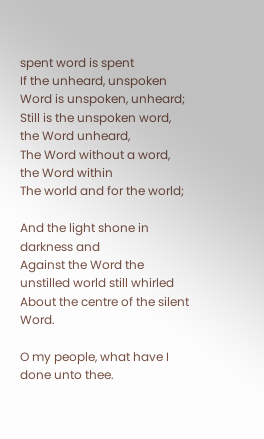spent word is spent
If the unheard, unspoken
Word is unspoken, unheard;
Still is the unspoken word, the Word unheard,
The Word without a word, the Word within
The world and for the world;

And the light shone in darkness and
Against the Word the unstilled world still whirled
About the centre of the silent Word.

O my people, what have I done unto thee.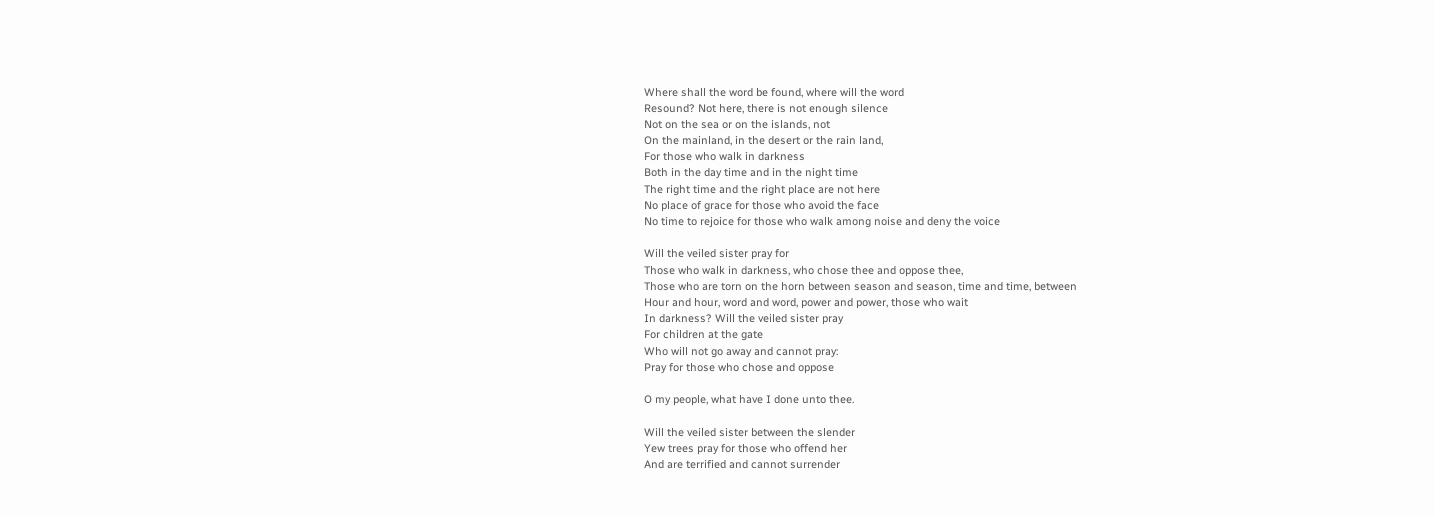Where shall the word be found, where will the word
Resound? Not here, there is not enough silence
Not on the sea or on the islands, not
On the mainland, in the desert or the rain land,
For those who walk in darkness
Both in the day time and in the night time
The right time and the right place are not here
No place of grace for those who avoid the face
No time to rejoice for those who walk among noise and deny the voice

Will the veiled sister pray for
Those who walk in darkness, who chose thee and oppose thee,
Those who are torn on the horn between season and season, time and time, between
Hour and hour, word and word, power and power, those who wait
In darkness? Will the veiled sister pray
For children at the gate
Who will not go away and cannot pray:
Pray for those who chose and oppose

O my people, what have I done unto thee.

Will the veiled sister between the slender
Yew trees pray for those who offend her
And are terrified and cannot surrender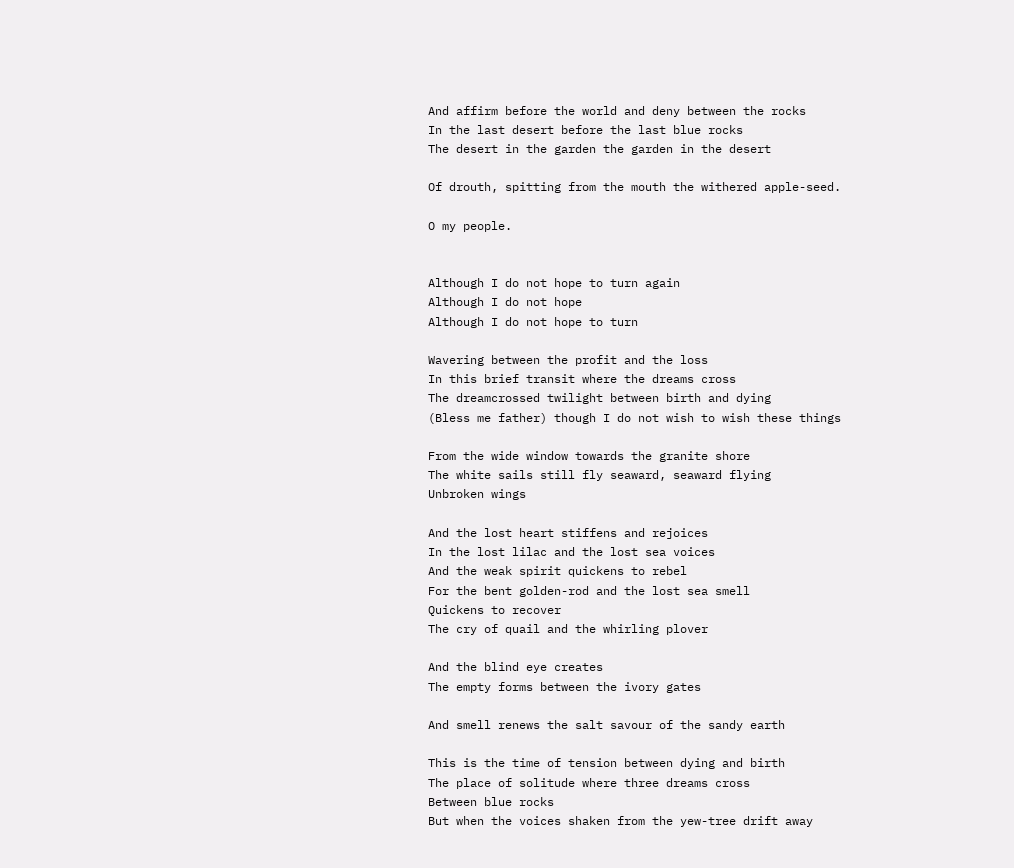And affirm before the world and deny between the rocks
In the last desert before the last blue rocks
The desert in the garden the garden in the desert

Of drouth, spitting from the mouth the withered apple-seed.

O my people.


Although I do not hope to turn again
Although I do not hope
Although I do not hope to turn

Wavering between the profit and the loss
In this brief transit where the dreams cross
The dreamcrossed twilight between birth and dying
(Bless me father) though I do not wish to wish these things

From the wide window towards the granite shore
The white sails still fly seaward, seaward flying
Unbroken wings

And the lost heart stiffens and rejoices
In the lost lilac and the lost sea voices
And the weak spirit quickens to rebel
For the bent golden-rod and the lost sea smell
Quickens to recover
The cry of quail and the whirling plover

And the blind eye creates
The empty forms between the ivory gates

And smell renews the salt savour of the sandy earth

This is the time of tension between dying and birth
The place of solitude where three dreams cross
Between blue rocks
But when the voices shaken from the yew-tree drift away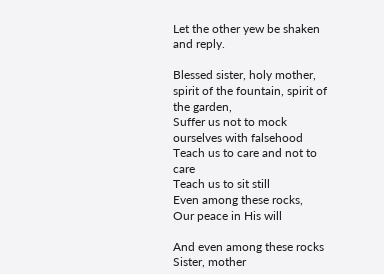Let the other yew be shaken and reply.

Blessed sister, holy mother, spirit of the fountain, spirit of the garden,
Suffer us not to mock ourselves with falsehood
Teach us to care and not to care
Teach us to sit still
Even among these rocks,
Our peace in His will

And even among these rocks
Sister, mother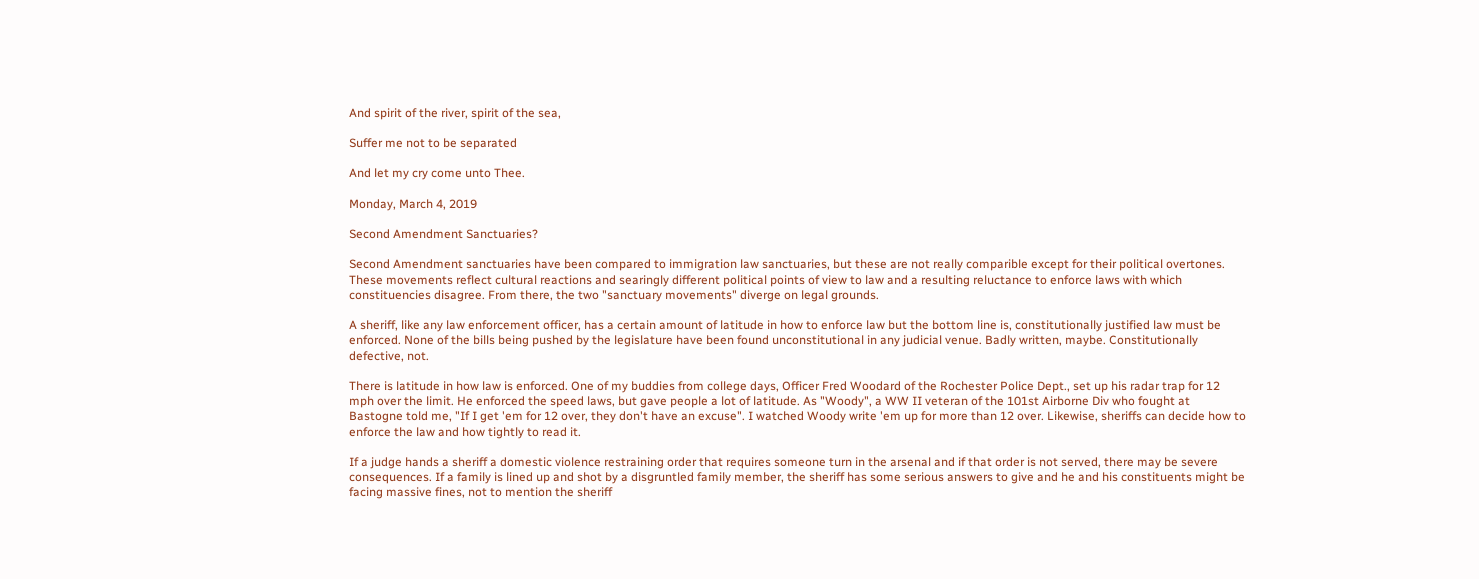And spirit of the river, spirit of the sea,

Suffer me not to be separated

And let my cry come unto Thee.

Monday, March 4, 2019

Second Amendment Sanctuaries?

Second Amendment sanctuaries have been compared to immigration law sanctuaries, but these are not really comparible except for their political overtones. These movements reflect cultural reactions and searingly different political points of view to law and a resulting reluctance to enforce laws with which constituencies disagree. From there, the two "sanctuary movements" diverge on legal grounds.

A sheriff, like any law enforcement officer, has a certain amount of latitude in how to enforce law but the bottom line is, constitutionally justified law must be enforced. None of the bills being pushed by the legislature have been found unconstitutional in any judicial venue. Badly written, maybe. Constitutionally defective, not.

There is latitude in how law is enforced. One of my buddies from college days, Officer Fred Woodard of the Rochester Police Dept., set up his radar trap for 12 mph over the limit. He enforced the speed laws, but gave people a lot of latitude. As "Woody", a WW II veteran of the 101st Airborne Div who fought at Bastogne told me, "If I get 'em for 12 over, they don't have an excuse". I watched Woody write 'em up for more than 12 over. Likewise, sheriffs can decide how to enforce the law and how tightly to read it.

If a judge hands a sheriff a domestic violence restraining order that requires someone turn in the arsenal and if that order is not served, there may be severe consequences. If a family is lined up and shot by a disgruntled family member, the sheriff has some serious answers to give and he and his constituents might be facing massive fines, not to mention the sheriff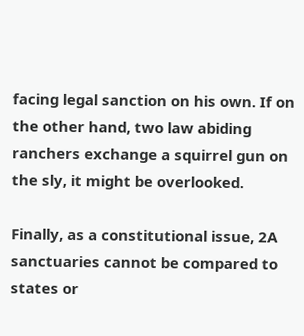facing legal sanction on his own. If on the other hand, two law abiding ranchers exchange a squirrel gun on the sly, it might be overlooked.

Finally, as a constitutional issue, 2A sanctuaries cannot be compared to states or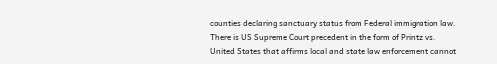counties declaring sanctuary status from Federal immigration law. There is US Supreme Court precedent in the form of Printz vs. United States that affirms local and state law enforcement cannot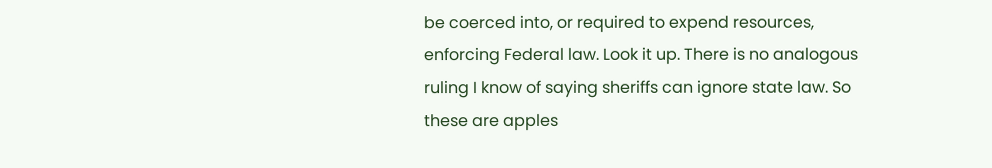be coerced into, or required to expend resources, enforcing Federal law. Look it up. There is no analogous ruling I know of saying sheriffs can ignore state law. So these are apples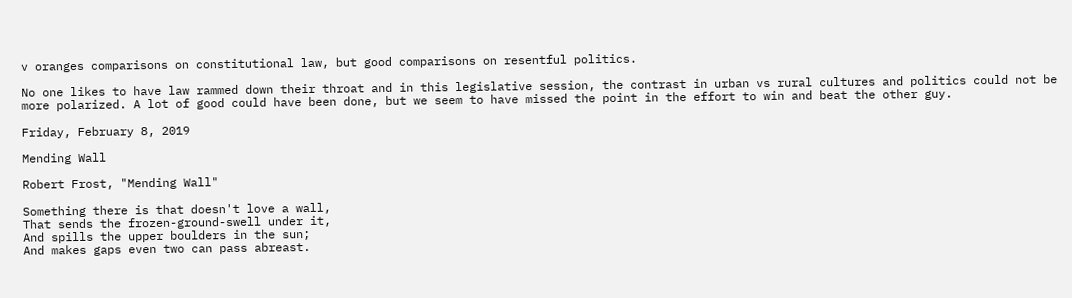v oranges comparisons on constitutional law, but good comparisons on resentful politics.

No one likes to have law rammed down their throat and in this legislative session, the contrast in urban vs rural cultures and politics could not be more polarized. A lot of good could have been done, but we seem to have missed the point in the effort to win and beat the other guy.

Friday, February 8, 2019

Mending Wall

Robert Frost, "Mending Wall"

Something there is that doesn't love a wall,
That sends the frozen-ground-swell under it,
And spills the upper boulders in the sun;
And makes gaps even two can pass abreast.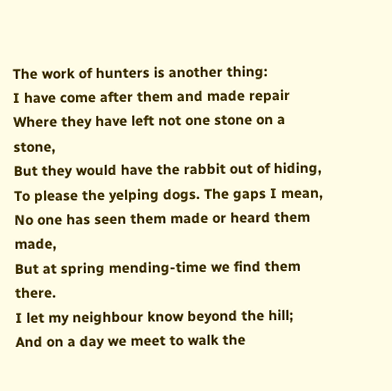The work of hunters is another thing:
I have come after them and made repair
Where they have left not one stone on a stone,
But they would have the rabbit out of hiding,
To please the yelping dogs. The gaps I mean,
No one has seen them made or heard them made,
But at spring mending-time we find them there.
I let my neighbour know beyond the hill;
And on a day we meet to walk the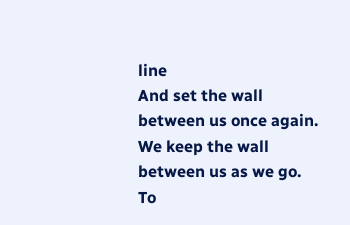line
And set the wall between us once again.
We keep the wall between us as we go.
To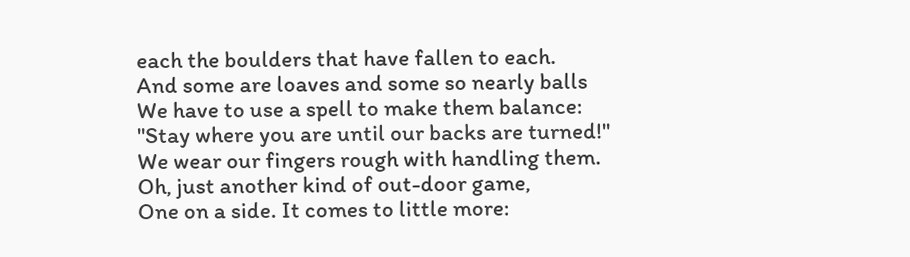each the boulders that have fallen to each.
And some are loaves and some so nearly balls
We have to use a spell to make them balance:
"Stay where you are until our backs are turned!"
We wear our fingers rough with handling them.
Oh, just another kind of out-door game,
One on a side. It comes to little more: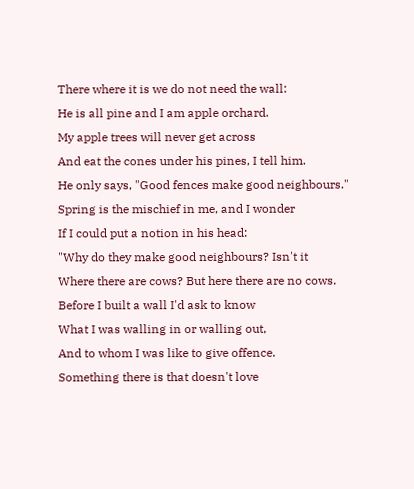There where it is we do not need the wall:
He is all pine and I am apple orchard.
My apple trees will never get across
And eat the cones under his pines, I tell him.
He only says, "Good fences make good neighbours."
Spring is the mischief in me, and I wonder
If I could put a notion in his head:
"Why do they make good neighbours? Isn't it
Where there are cows? But here there are no cows.
Before I built a wall I'd ask to know
What I was walling in or walling out,
And to whom I was like to give offence.
Something there is that doesn't love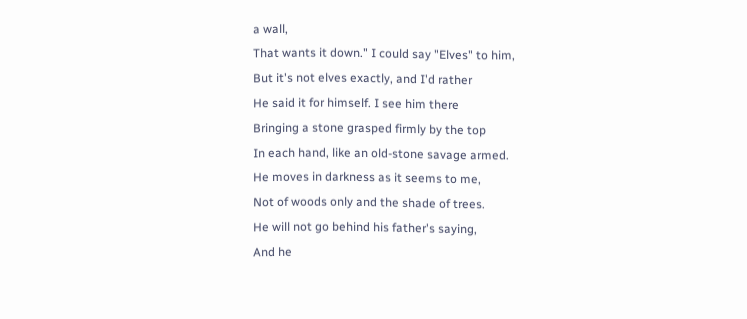a wall,
That wants it down." I could say "Elves" to him,
But it's not elves exactly, and I'd rather
He said it for himself. I see him there
Bringing a stone grasped firmly by the top
In each hand, like an old-stone savage armed.
He moves in darkness as it seems to me,
Not of woods only and the shade of trees.
He will not go behind his father's saying,
And he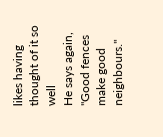likes having thought of it so well
He says again, "Good fences make good neighbours."